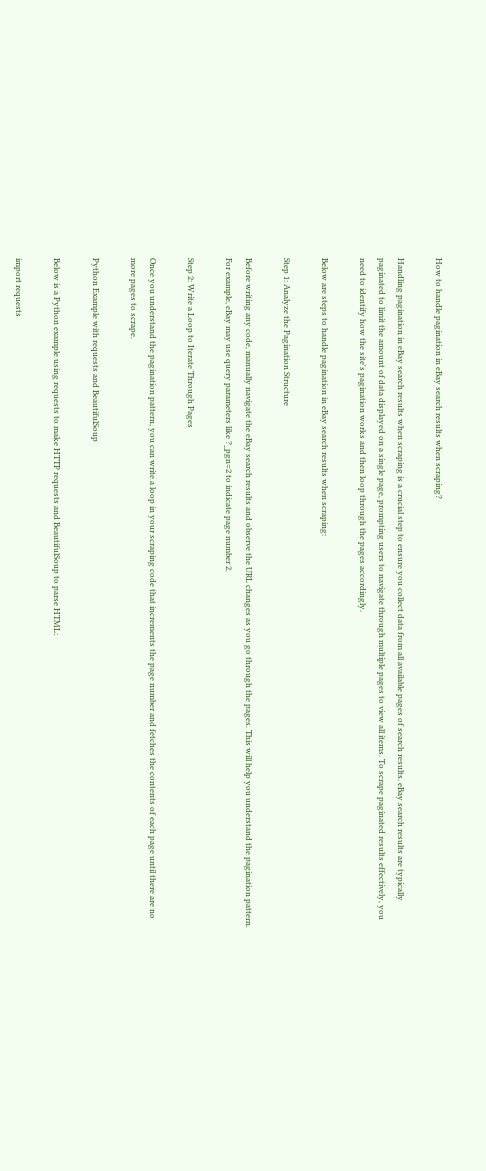How to handle pagination in eBay search results when scraping?

Handling pagination in eBay search results when scraping is a crucial step to ensure you collect data from all available pages of search results. eBay search results are typically paginated to limit the amount of data displayed on a single page, prompting users to navigate through multiple pages to view all items. To scrape paginated results effectively, you need to identify how the site's pagination works and then loop through the pages accordingly.

Below are steps to handle pagination in eBay search results when scraping:

Step 1: Analyze the Pagination Structure

Before writing any code, manually navigate the eBay search results and observe the URL changes as you go through the pages. This will help you understand the pagination pattern. For example, eBay may use query parameters like ?_pgn=2 to indicate page number 2.

Step 2: Write a Loop to Iterate Through Pages

Once you understand the pagination pattern, you can write a loop in your scraping code that increments the page number and fetches the contents of each page until there are no more pages to scrape.

Python Example with requests and BeautifulSoup

Below is a Python example using requests to make HTTP requests and BeautifulSoup to parse HTML:

import requests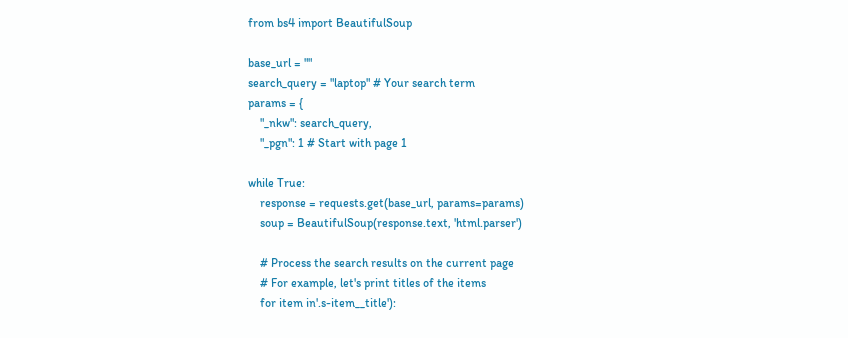from bs4 import BeautifulSoup

base_url = ""
search_query = "laptop" # Your search term
params = {
    "_nkw": search_query,
    "_pgn": 1 # Start with page 1

while True:
    response = requests.get(base_url, params=params)
    soup = BeautifulSoup(response.text, 'html.parser')

    # Process the search results on the current page
    # For example, let's print titles of the items
    for item in'.s-item__title'):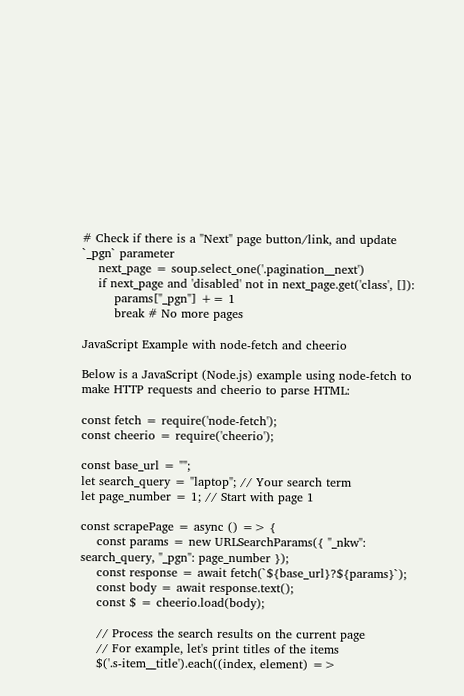# Check if there is a "Next" page button/link, and update `_pgn` parameter
    next_page = soup.select_one('.pagination__next')
    if next_page and 'disabled' not in next_page.get('class', []):
        params["_pgn"] += 1
        break # No more pages

JavaScript Example with node-fetch and cheerio

Below is a JavaScript (Node.js) example using node-fetch to make HTTP requests and cheerio to parse HTML:

const fetch = require('node-fetch');
const cheerio = require('cheerio');

const base_url = "";
let search_query = "laptop"; // Your search term
let page_number = 1; // Start with page 1

const scrapePage = async () => {
    const params = new URLSearchParams({ "_nkw": search_query, "_pgn": page_number });
    const response = await fetch(`${base_url}?${params}`);
    const body = await response.text();
    const $ = cheerio.load(body);

    // Process the search results on the current page
    // For example, let's print titles of the items
    $('.s-item__title').each((index, element) =>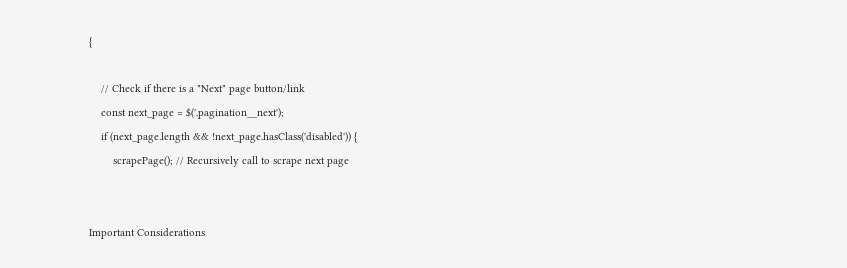{

    // Check if there is a "Next" page button/link
    const next_page = $('.pagination__next');
    if (next_page.length && !next_page.hasClass('disabled')) {
        scrapePage(); // Recursively call to scrape next page


Important Considerations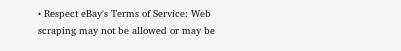• Respect eBay's Terms of Service: Web scraping may not be allowed or may be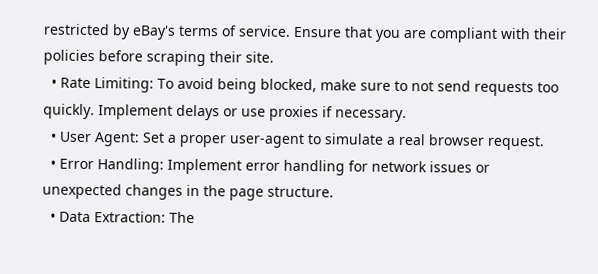restricted by eBay's terms of service. Ensure that you are compliant with their policies before scraping their site.
  • Rate Limiting: To avoid being blocked, make sure to not send requests too quickly. Implement delays or use proxies if necessary.
  • User Agent: Set a proper user-agent to simulate a real browser request.
  • Error Handling: Implement error handling for network issues or unexpected changes in the page structure.
  • Data Extraction: The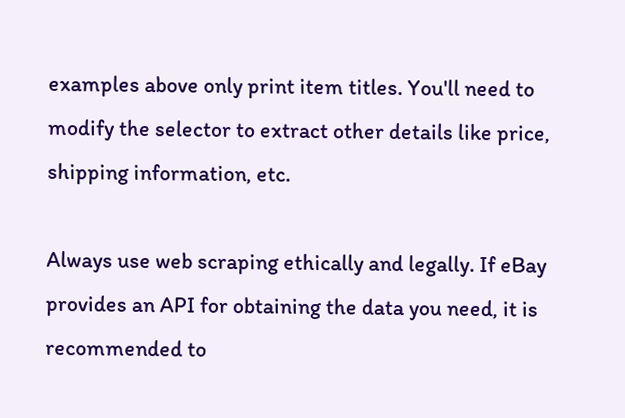examples above only print item titles. You'll need to modify the selector to extract other details like price, shipping information, etc.

Always use web scraping ethically and legally. If eBay provides an API for obtaining the data you need, it is recommended to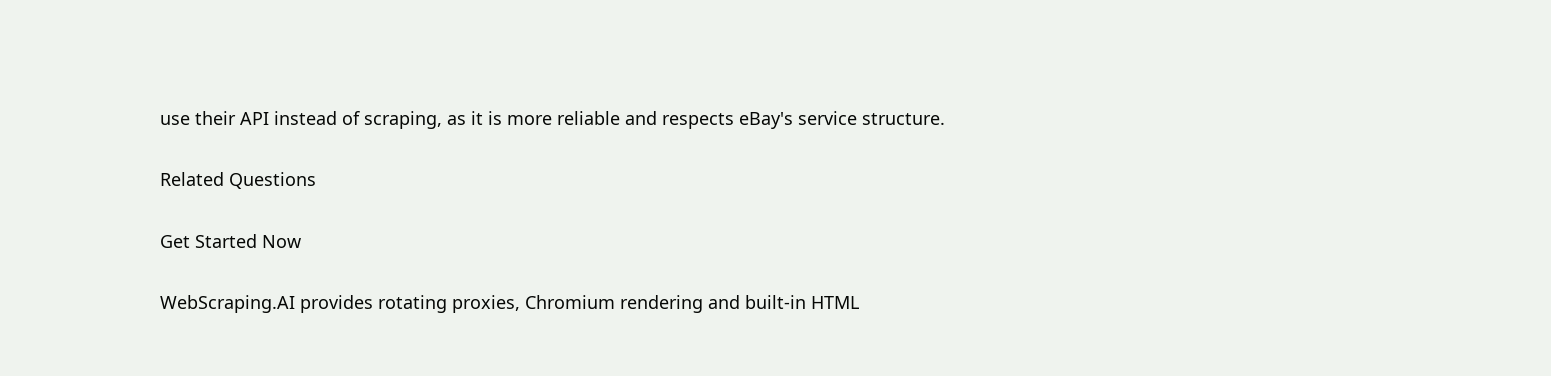use their API instead of scraping, as it is more reliable and respects eBay's service structure.

Related Questions

Get Started Now

WebScraping.AI provides rotating proxies, Chromium rendering and built-in HTML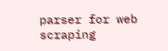parser for web scraping